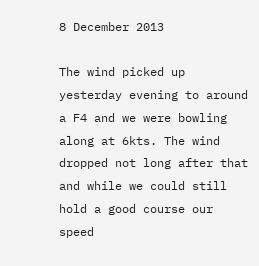8 December 2013

The wind picked up yesterday evening to around a F4 and we were bowling along at 6kts. The wind dropped not long after that and while we could still hold a good course our speed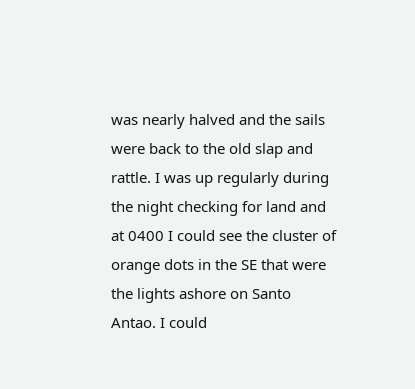was nearly halved and the sails were back to the old slap and rattle. I was up regularly during the night checking for land and at 0400 I could see the cluster of orange dots in the SE that were the lights ashore on Santo Antao. I could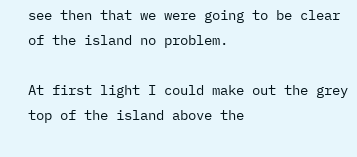see then that we were going to be clear of the island no problem.

At first light I could make out the grey top of the island above the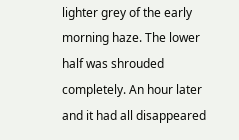lighter grey of the early morning haze. The lower half was shrouded completely. An hour later and it had all disappeared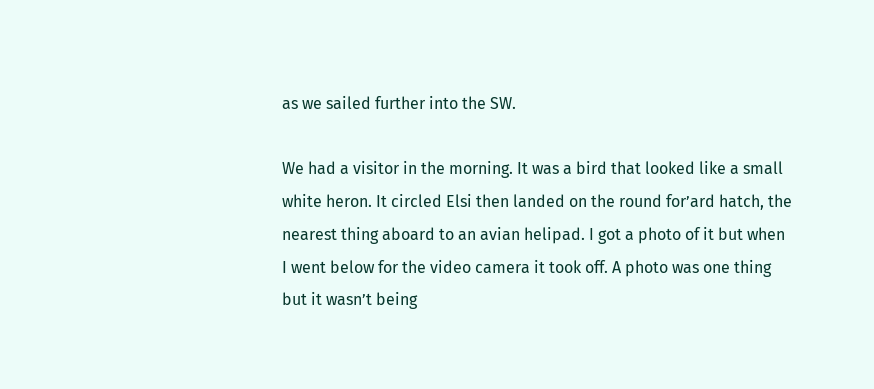as we sailed further into the SW.

We had a visitor in the morning. It was a bird that looked like a small white heron. It circled Elsi then landed on the round for’ard hatch, the nearest thing aboard to an avian helipad. I got a photo of it but when I went below for the video camera it took off. A photo was one thing but it wasn’t being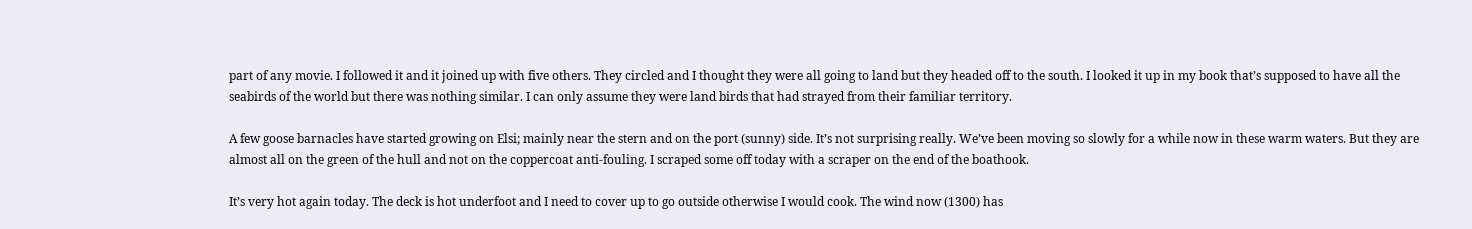part of any movie. I followed it and it joined up with five others. They circled and I thought they were all going to land but they headed off to the south. I looked it up in my book that’s supposed to have all the seabirds of the world but there was nothing similar. I can only assume they were land birds that had strayed from their familiar territory.

A few goose barnacles have started growing on Elsi; mainly near the stern and on the port (sunny) side. It’s not surprising really. We’ve been moving so slowly for a while now in these warm waters. But they are almost all on the green of the hull and not on the coppercoat anti-fouling. I scraped some off today with a scraper on the end of the boathook.

It’s very hot again today. The deck is hot underfoot and I need to cover up to go outside otherwise I would cook. The wind now (1300) has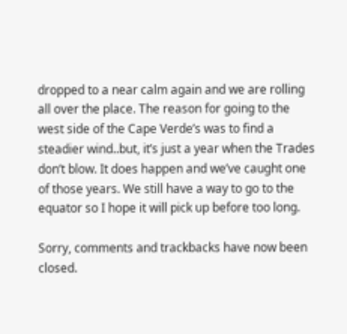dropped to a near calm again and we are rolling all over the place. The reason for going to the west side of the Cape Verde’s was to find a steadier wind..but, it’s just a year when the Trades don’t blow. It does happen and we’ve caught one of those years. We still have a way to go to the equator so I hope it will pick up before too long.

Sorry, comments and trackbacks have now been closed.